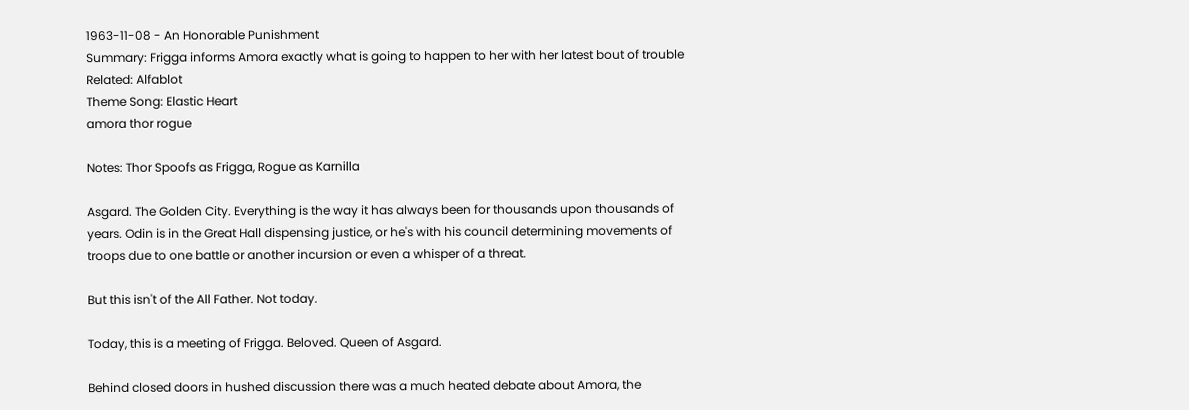1963-11-08 - An Honorable Punishment
Summary: Frigga informs Amora exactly what is going to happen to her with her latest bout of trouble
Related: Alfablot
Theme Song: Elastic Heart
amora thor rogue

Notes: Thor Spoofs as Frigga, Rogue as Karnilla

Asgard. The Golden City. Everything is the way it has always been for thousands upon thousands of years. Odin is in the Great Hall dispensing justice, or he's with his council determining movements of troops due to one battle or another incursion or even a whisper of a threat.

But this isn't of the All Father. Not today.

Today, this is a meeting of Frigga. Beloved. Queen of Asgard.

Behind closed doors in hushed discussion there was a much heated debate about Amora, the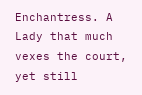Enchantress. A Lady that much vexes the court, yet still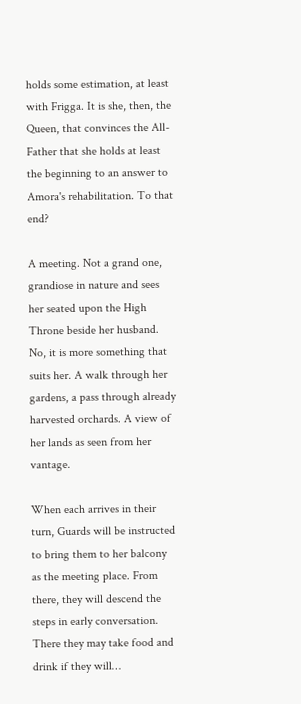holds some estimation, at least with Frigga. It is she, then, the Queen, that convinces the All-Father that she holds at least the beginning to an answer to Amora's rehabilitation. To that end?

A meeting. Not a grand one, grandiose in nature and sees her seated upon the High Throne beside her husband. No, it is more something that suits her. A walk through her gardens, a pass through already harvested orchards. A view of her lands as seen from her vantage.

When each arrives in their turn, Guards will be instructed to bring them to her balcony as the meeting place. From there, they will descend the steps in early conversation. There they may take food and drink if they will…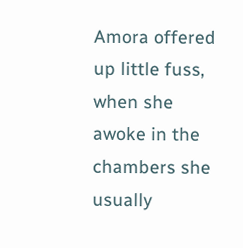Amora offered up little fuss, when she awoke in the chambers she usually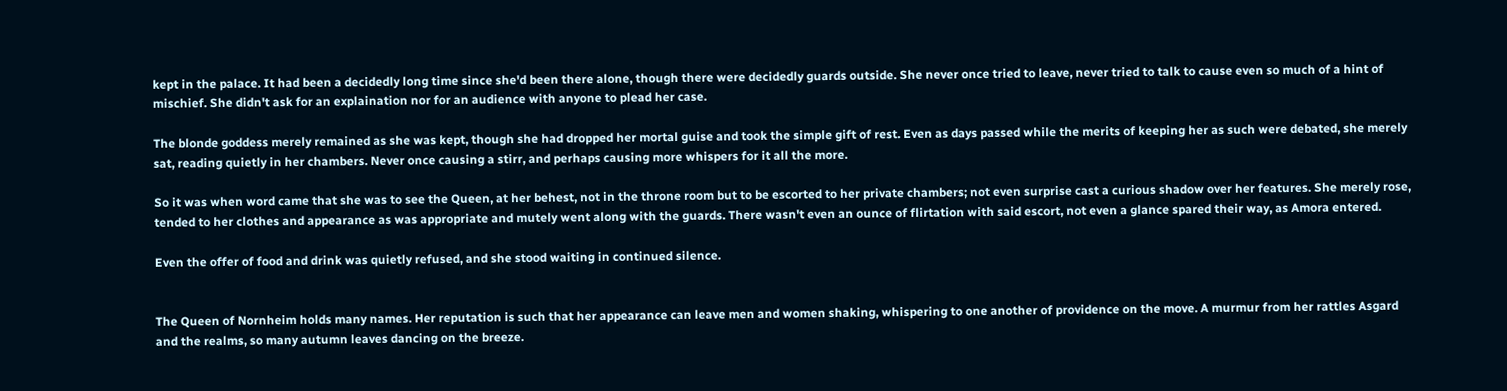kept in the palace. It had been a decidedly long time since she'd been there alone, though there were decidedly guards outside. She never once tried to leave, never tried to talk to cause even so much of a hint of mischief. She didn't ask for an explaination nor for an audience with anyone to plead her case.

The blonde goddess merely remained as she was kept, though she had dropped her mortal guise and took the simple gift of rest. Even as days passed while the merits of keeping her as such were debated, she merely sat, reading quietly in her chambers. Never once causing a stirr, and perhaps causing more whispers for it all the more.

So it was when word came that she was to see the Queen, at her behest, not in the throne room but to be escorted to her private chambers; not even surprise cast a curious shadow over her features. She merely rose, tended to her clothes and appearance as was appropriate and mutely went along with the guards. There wasn't even an ounce of flirtation with said escort, not even a glance spared their way, as Amora entered.

Even the offer of food and drink was quietly refused, and she stood waiting in continued silence.


The Queen of Nornheim holds many names. Her reputation is such that her appearance can leave men and women shaking, whispering to one another of providence on the move. A murmur from her rattles Asgard and the realms, so many autumn leaves dancing on the breeze.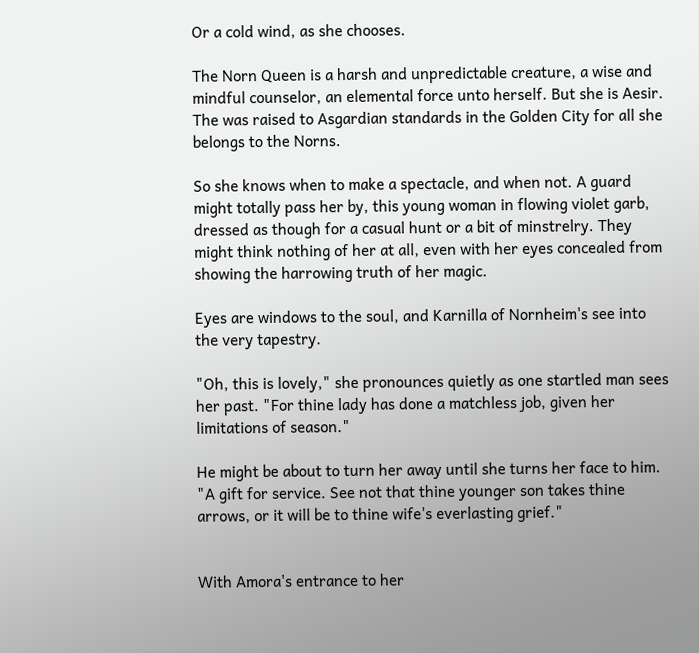Or a cold wind, as she chooses.

The Norn Queen is a harsh and unpredictable creature, a wise and mindful counselor, an elemental force unto herself. But she is Aesir. The was raised to Asgardian standards in the Golden City for all she belongs to the Norns.

So she knows when to make a spectacle, and when not. A guard might totally pass her by, this young woman in flowing violet garb, dressed as though for a casual hunt or a bit of minstrelry. They might think nothing of her at all, even with her eyes concealed from showing the harrowing truth of her magic.

Eyes are windows to the soul, and Karnilla of Nornheim's see into the very tapestry.

"Oh, this is lovely," she pronounces quietly as one startled man sees her past. "For thine lady has done a matchless job, given her limitations of season."

He might be about to turn her away until she turns her face to him. "A gift for service. See not that thine younger son takes thine arrows, or it will be to thine wife's everlasting grief."


With Amora's entrance to her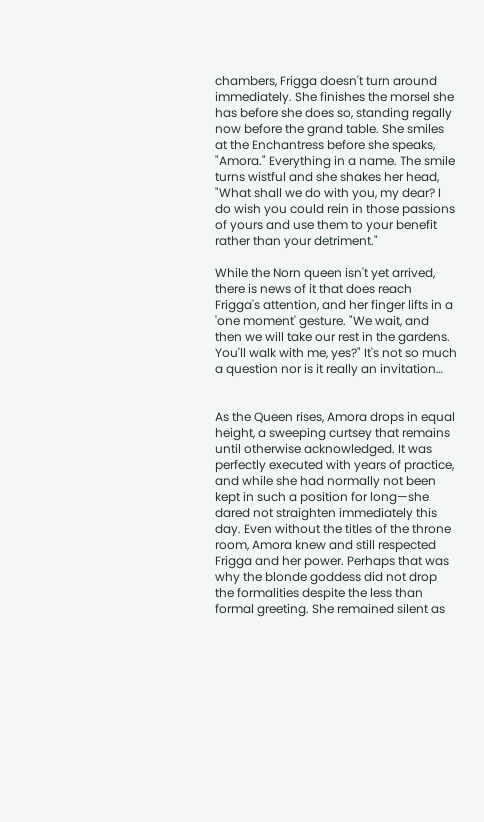chambers, Frigga doesn't turn around immediately. She finishes the morsel she has before she does so, standing regally now before the grand table. She smiles at the Enchantress before she speaks, "Amora." Everything in a name. The smile turns wistful and she shakes her head, "What shall we do with you, my dear? I do wish you could rein in those passions of yours and use them to your benefit rather than your detriment."

While the Norn queen isn't yet arrived, there is news of it that does reach Frigga's attention, and her finger lifts in a 'one moment' gesture. "We wait, and then we will take our rest in the gardens. You'll walk with me, yes?" It's not so much a question nor is it really an invitation…


As the Queen rises, Amora drops in equal height, a sweeping curtsey that remains until otherwise acknowledged. It was perfectly executed with years of practice, and while she had normally not been kept in such a position for long—she dared not straighten immediately this day. Even without the titles of the throne room, Amora knew and still respected Frigga and her power. Perhaps that was why the blonde goddess did not drop the formalities despite the less than formal greeting. She remained silent as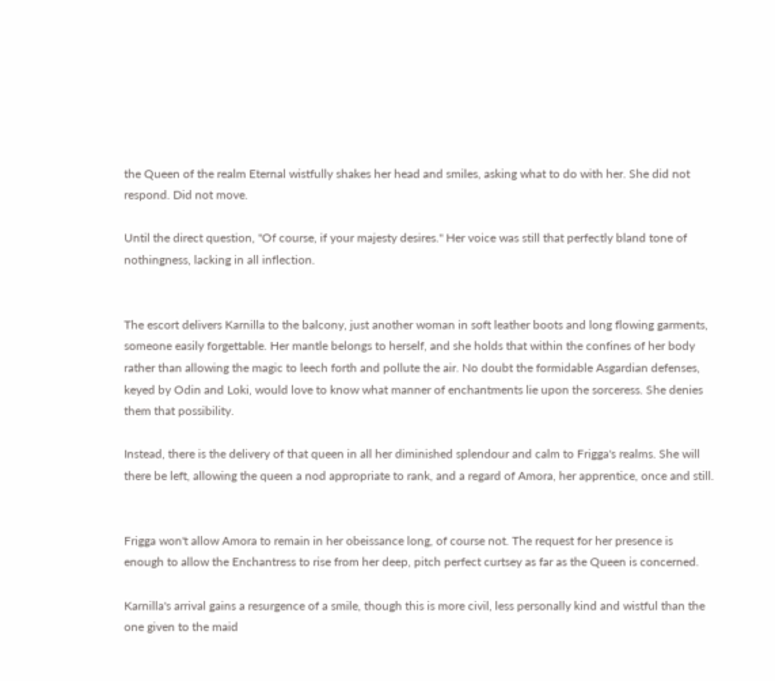the Queen of the realm Eternal wistfully shakes her head and smiles, asking what to do with her. She did not respond. Did not move.

Until the direct question, "Of course, if your majesty desires." Her voice was still that perfectly bland tone of nothingness, lacking in all inflection.


The escort delivers Karnilla to the balcony, just another woman in soft leather boots and long flowing garments, someone easily forgettable. Her mantle belongs to herself, and she holds that within the confines of her body rather than allowing the magic to leech forth and pollute the air. No doubt the formidable Asgardian defenses, keyed by Odin and Loki, would love to know what manner of enchantments lie upon the sorceress. She denies them that possibility.

Instead, there is the delivery of that queen in all her diminished splendour and calm to Frigga's realms. She will there be left, allowing the queen a nod appropriate to rank, and a regard of Amora, her apprentice, once and still.


Frigga won't allow Amora to remain in her obeissance long, of course not. The request for her presence is enough to allow the Enchantress to rise from her deep, pitch perfect curtsey as far as the Queen is concerned.

Karnilla's arrival gains a resurgence of a smile, though this is more civil, less personally kind and wistful than the one given to the maid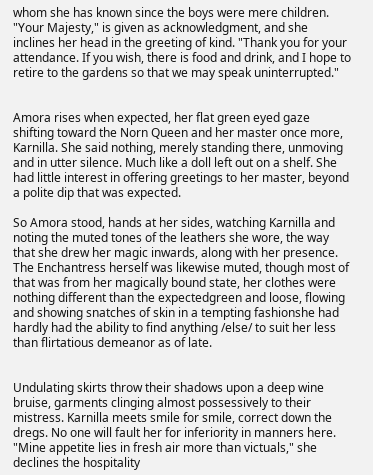whom she has known since the boys were mere children. "Your Majesty," is given as acknowledgment, and she inclines her head in the greeting of kind. "Thank you for your attendance. If you wish, there is food and drink, and I hope to retire to the gardens so that we may speak uninterrupted."


Amora rises when expected, her flat green eyed gaze shifting toward the Norn Queen and her master once more, Karnilla. She said nothing, merely standing there, unmoving and in utter silence. Much like a doll left out on a shelf. She had little interest in offering greetings to her master, beyond a polite dip that was expected.

So Amora stood, hands at her sides, watching Karnilla and noting the muted tones of the leathers she wore, the way that she drew her magic inwards, along with her presence. The Enchantress herself was likewise muted, though most of that was from her magically bound state, her clothes were nothing different than the expectedgreen and loose, flowing and showing snatches of skin in a tempting fashionshe had hardly had the ability to find anything /else/ to suit her less than flirtatious demeanor as of late.


Undulating skirts throw their shadows upon a deep wine bruise, garments clinging almost possessively to their mistress. Karnilla meets smile for smile, correct down the dregs. No one will fault her for inferiority in manners here. "Mine appetite lies in fresh air more than victuals," she declines the hospitality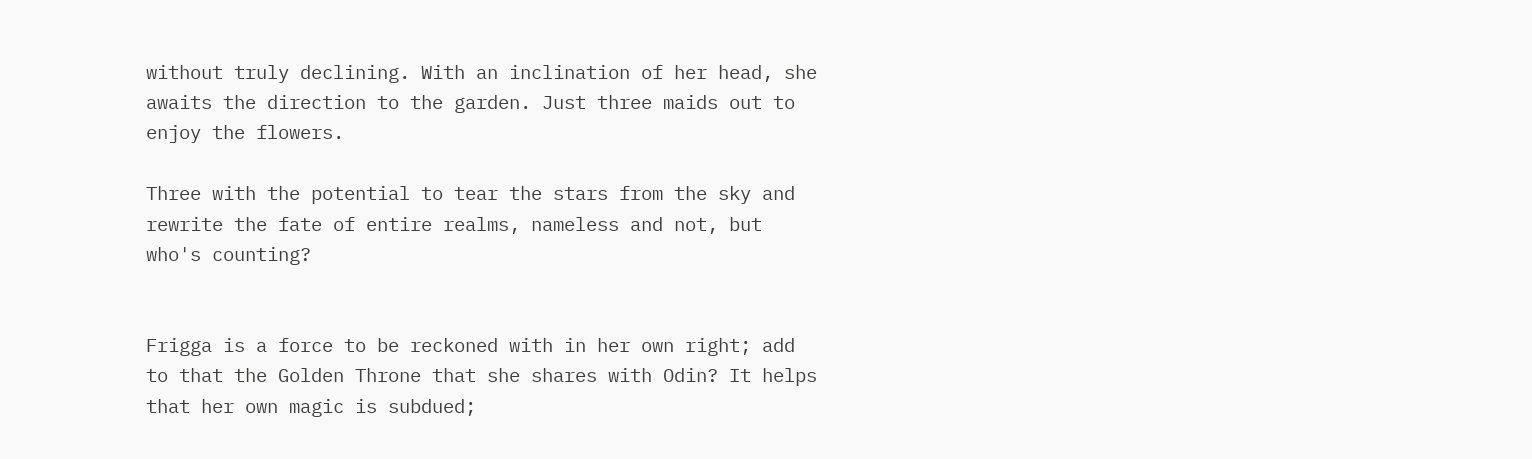without truly declining. With an inclination of her head, she awaits the direction to the garden. Just three maids out to enjoy the flowers.

Three with the potential to tear the stars from the sky and rewrite the fate of entire realms, nameless and not, but who's counting?


Frigga is a force to be reckoned with in her own right; add to that the Golden Throne that she shares with Odin? It helps that her own magic is subdued;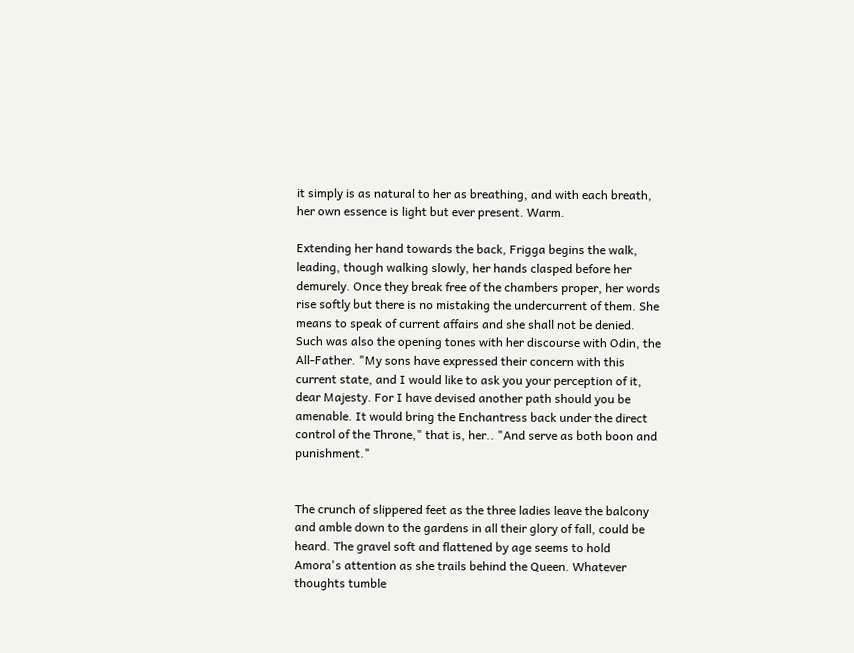it simply is as natural to her as breathing, and with each breath, her own essence is light but ever present. Warm.

Extending her hand towards the back, Frigga begins the walk, leading, though walking slowly, her hands clasped before her demurely. Once they break free of the chambers proper, her words rise softly but there is no mistaking the undercurrent of them. She means to speak of current affairs and she shall not be denied. Such was also the opening tones with her discourse with Odin, the All-Father. "My sons have expressed their concern with this current state, and I would like to ask you your perception of it, dear Majesty. For I have devised another path should you be amenable. It would bring the Enchantress back under the direct control of the Throne," that is, her.. "And serve as both boon and punishment."


The crunch of slippered feet as the three ladies leave the balcony and amble down to the gardens in all their glory of fall, could be heard. The gravel soft and flattened by age seems to hold Amora's attention as she trails behind the Queen. Whatever thoughts tumble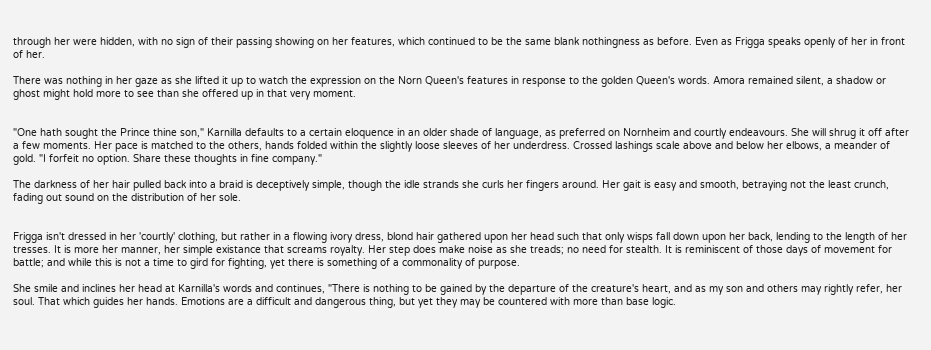through her were hidden, with no sign of their passing showing on her features, which continued to be the same blank nothingness as before. Even as Frigga speaks openly of her in front of her.

There was nothing in her gaze as she lifted it up to watch the expression on the Norn Queen's features in response to the golden Queen's words. Amora remained silent, a shadow or ghost might hold more to see than she offered up in that very moment.


"One hath sought the Prince thine son," Karnilla defaults to a certain eloquence in an older shade of language, as preferred on Nornheim and courtly endeavours. She will shrug it off after a few moments. Her pace is matched to the others, hands folded within the slightly loose sleeves of her underdress. Crossed lashings scale above and below her elbows, a meander of gold. "I forfeit no option. Share these thoughts in fine company."

The darkness of her hair pulled back into a braid is deceptively simple, though the idle strands she curls her fingers around. Her gait is easy and smooth, betraying not the least crunch, fading out sound on the distribution of her sole.


Frigga isn't dressed in her 'courtly' clothing, but rather in a flowing ivory dress, blond hair gathered upon her head such that only wisps fall down upon her back, lending to the length of her tresses. It is more her manner, her simple existance that screams royalty. Her step does make noise as she treads; no need for stealth. It is reminiscent of those days of movement for battle; and while this is not a time to gird for fighting, yet there is something of a commonality of purpose.

She smile and inclines her head at Karnilla's words and continues, "There is nothing to be gained by the departure of the creature's heart, and as my son and others may rightly refer, her soul. That which guides her hands. Emotions are a difficult and dangerous thing, but yet they may be countered with more than base logic.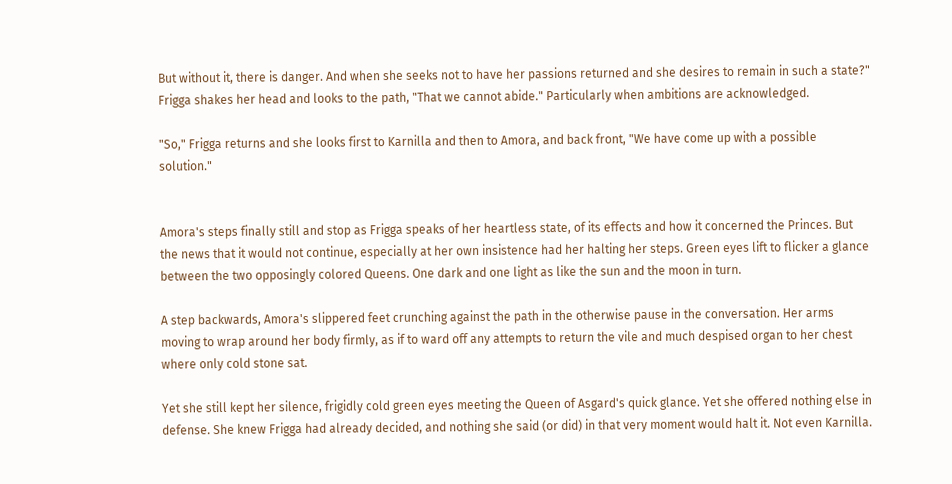But without it, there is danger. And when she seeks not to have her passions returned and she desires to remain in such a state?" Frigga shakes her head and looks to the path, "That we cannot abide." Particularly when ambitions are acknowledged.

"So," Frigga returns and she looks first to Karnilla and then to Amora, and back front, "We have come up with a possible solution."


Amora's steps finally still and stop as Frigga speaks of her heartless state, of its effects and how it concerned the Princes. But the news that it would not continue, especially at her own insistence had her halting her steps. Green eyes lift to flicker a glance between the two opposingly colored Queens. One dark and one light as like the sun and the moon in turn.

A step backwards, Amora's slippered feet crunching against the path in the otherwise pause in the conversation. Her arms moving to wrap around her body firmly, as if to ward off any attempts to return the vile and much despised organ to her chest where only cold stone sat.

Yet she still kept her silence, frigidly cold green eyes meeting the Queen of Asgard's quick glance. Yet she offered nothing else in defense. She knew Frigga had already decided, and nothing she said (or did) in that very moment would halt it. Not even Karnilla.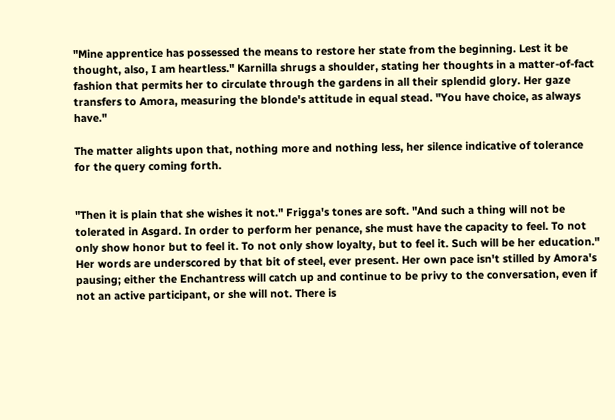"Mine apprentice has possessed the means to restore her state from the beginning. Lest it be thought, also, I am heartless." Karnilla shrugs a shoulder, stating her thoughts in a matter-of-fact fashion that permits her to circulate through the gardens in all their splendid glory. Her gaze transfers to Amora, measuring the blonde's attitude in equal stead. "You have choice, as always have."

The matter alights upon that, nothing more and nothing less, her silence indicative of tolerance for the query coming forth.


"Then it is plain that she wishes it not." Frigga's tones are soft. "And such a thing will not be tolerated in Asgard. In order to perform her penance, she must have the capacity to feel. To not only show honor but to feel it. To not only show loyalty, but to feel it. Such will be her education." Her words are underscored by that bit of steel, ever present. Her own pace isn't stilled by Amora's pausing; either the Enchantress will catch up and continue to be privy to the conversation, even if not an active participant, or she will not. There is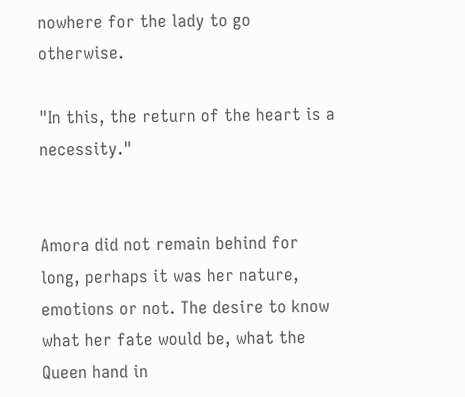nowhere for the lady to go otherwise.

"In this, the return of the heart is a necessity."


Amora did not remain behind for long, perhaps it was her nature, emotions or not. The desire to know what her fate would be, what the Queen hand in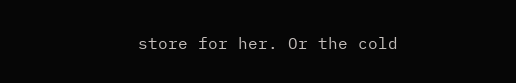store for her. Or the cold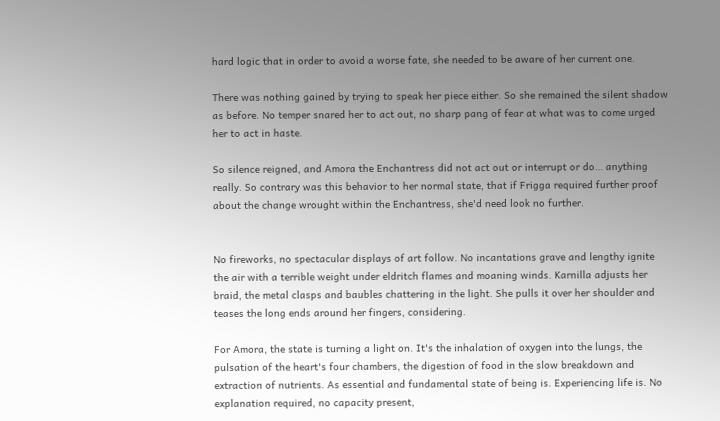hard logic that in order to avoid a worse fate, she needed to be aware of her current one.

There was nothing gained by trying to speak her piece either. So she remained the silent shadow as before. No temper snared her to act out, no sharp pang of fear at what was to come urged her to act in haste.

So silence reigned, and Amora the Enchantress did not act out or interrupt or do… anything really. So contrary was this behavior to her normal state, that if Frigga required further proof about the change wrought within the Enchantress, she'd need look no further.


No fireworks, no spectacular displays of art follow. No incantations grave and lengthy ignite the air with a terrible weight under eldritch flames and moaning winds. Karnilla adjusts her braid, the metal clasps and baubles chattering in the light. She pulls it over her shoulder and teases the long ends around her fingers, considering.

For Amora, the state is turning a light on. It's the inhalation of oxygen into the lungs, the pulsation of the heart's four chambers, the digestion of food in the slow breakdown and extraction of nutrients. As essential and fundamental state of being is. Experiencing life is. No explanation required, no capacity present,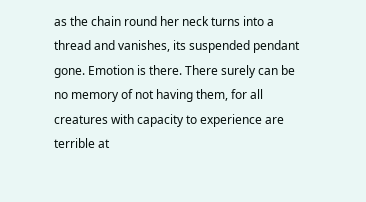as the chain round her neck turns into a thread and vanishes, its suspended pendant gone. Emotion is there. There surely can be no memory of not having them, for all creatures with capacity to experience are terrible at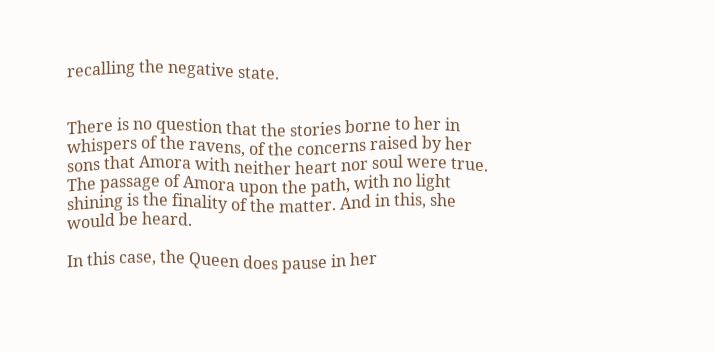recalling the negative state.


There is no question that the stories borne to her in whispers of the ravens, of the concerns raised by her sons that Amora with neither heart nor soul were true. The passage of Amora upon the path, with no light shining is the finality of the matter. And in this, she would be heard.

In this case, the Queen does pause in her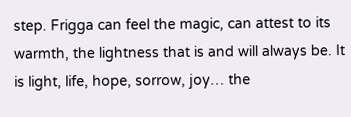step. Frigga can feel the magic, can attest to its warmth, the lightness that is and will always be. It is light, life, hope, sorrow, joy… the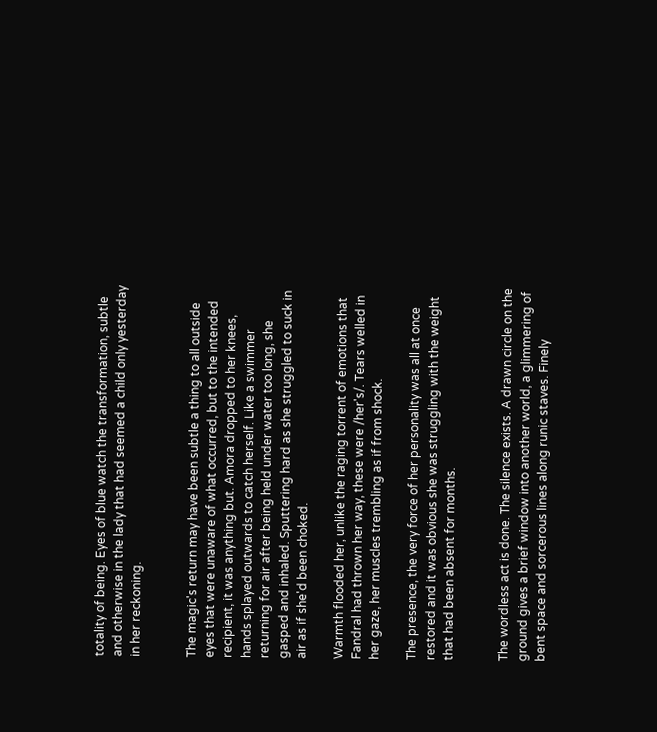totality of being. Eyes of blue watch the transformation, subtle and otherwise in the lady that had seemed a child only yesterday in her reckoning.


The magic's return may have been subtle a thing to all outside eyes that were unaware of what occurred, but to the intended recipient, it was anything but. Amora dropped to her knees, hands splayed outwards to catch herself. Like a swimmer returning for air after being held under water too long, she gasped and inhaled. Sputtering hard as she struggled to suck in air as if she'd been choked.

Warmth flooded her, unlike the raging torrent of emotions that Fandral had thrown her way, these were /her's/. Tears welled in her gaze, her muscles trembling as if from shock.

The presence, the very force of her personality was all at once restored and it was obvious she was struggling with the weight that had been absent for months.


The wordless act is done. The silence exists. A drawn circle on the ground gives a brief window into another world, a glimmering of bent space and sorcerous lines along runic staves. Finely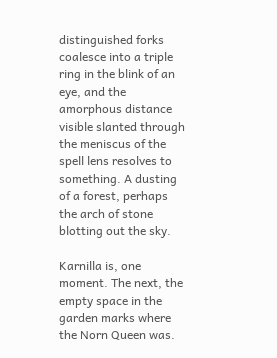distinguished forks coalesce into a triple ring in the blink of an eye, and the amorphous distance visible slanted through the meniscus of the spell lens resolves to something. A dusting of a forest, perhaps the arch of stone blotting out the sky.

Karnilla is, one moment. The next, the empty space in the garden marks where the Norn Queen was.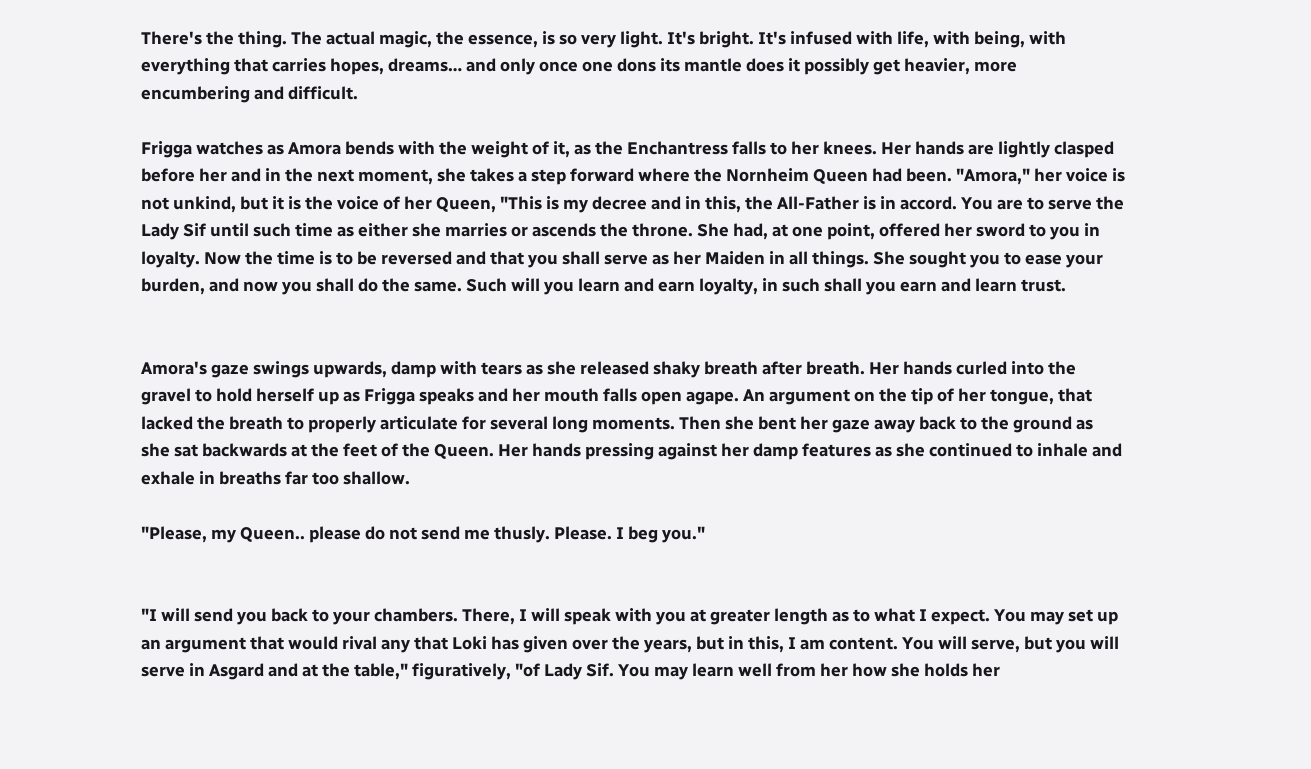There's the thing. The actual magic, the essence, is so very light. It's bright. It's infused with life, with being, with everything that carries hopes, dreams… and only once one dons its mantle does it possibly get heavier, more encumbering and difficult.

Frigga watches as Amora bends with the weight of it, as the Enchantress falls to her knees. Her hands are lightly clasped before her and in the next moment, she takes a step forward where the Nornheim Queen had been. "Amora," her voice is not unkind, but it is the voice of her Queen, "This is my decree and in this, the All-Father is in accord. You are to serve the Lady Sif until such time as either she marries or ascends the throne. She had, at one point, offered her sword to you in loyalty. Now the time is to be reversed and that you shall serve as her Maiden in all things. She sought you to ease your burden, and now you shall do the same. Such will you learn and earn loyalty, in such shall you earn and learn trust.


Amora's gaze swings upwards, damp with tears as she released shaky breath after breath. Her hands curled into the gravel to hold herself up as Frigga speaks and her mouth falls open agape. An argument on the tip of her tongue, that lacked the breath to properly articulate for several long moments. Then she bent her gaze away back to the ground as she sat backwards at the feet of the Queen. Her hands pressing against her damp features as she continued to inhale and exhale in breaths far too shallow.

"Please, my Queen.. please do not send me thusly. Please. I beg you."


"I will send you back to your chambers. There, I will speak with you at greater length as to what I expect. You may set up an argument that would rival any that Loki has given over the years, but in this, I am content. You will serve, but you will serve in Asgard and at the table," figuratively, "of Lady Sif. You may learn well from her how she holds her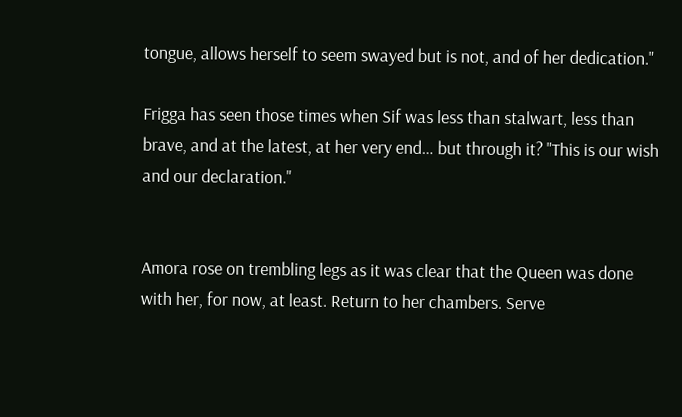tongue, allows herself to seem swayed but is not, and of her dedication."

Frigga has seen those times when Sif was less than stalwart, less than brave, and at the latest, at her very end… but through it? "This is our wish and our declaration."


Amora rose on trembling legs as it was clear that the Queen was done with her, for now, at least. Return to her chambers. Serve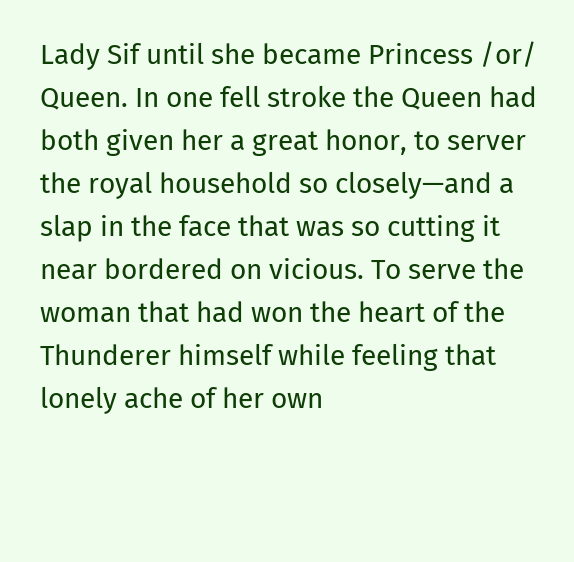Lady Sif until she became Princess /or/ Queen. In one fell stroke the Queen had both given her a great honor, to server the royal household so closely—and a slap in the face that was so cutting it near bordered on vicious. To serve the woman that had won the heart of the Thunderer himself while feeling that lonely ache of her own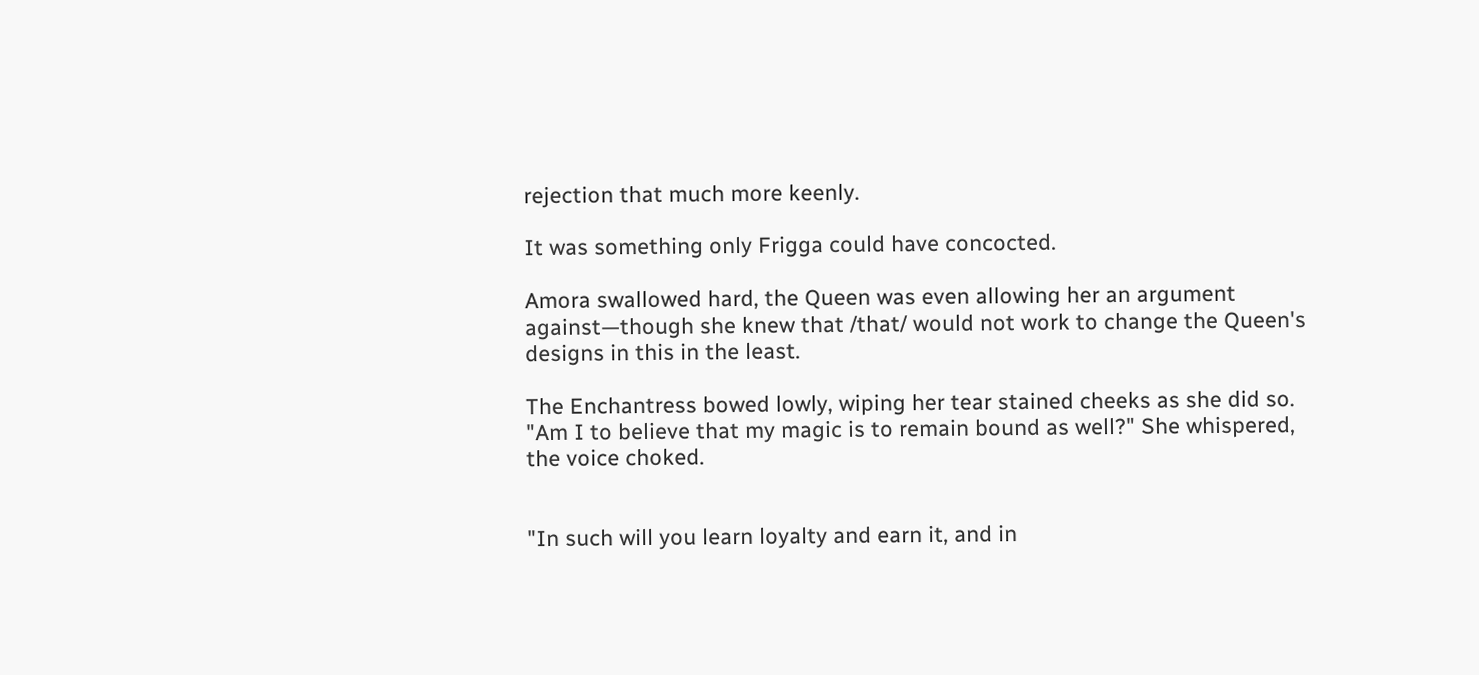rejection that much more keenly.

It was something only Frigga could have concocted.

Amora swallowed hard, the Queen was even allowing her an argument against—though she knew that /that/ would not work to change the Queen's designs in this in the least.

The Enchantress bowed lowly, wiping her tear stained cheeks as she did so. "Am I to believe that my magic is to remain bound as well?" She whispered, the voice choked.


"In such will you learn loyalty and earn it, and in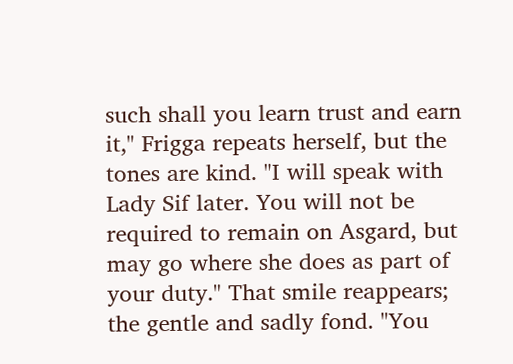such shall you learn trust and earn it," Frigga repeats herself, but the tones are kind. "I will speak with Lady Sif later. You will not be required to remain on Asgard, but may go where she does as part of your duty." That smile reappears; the gentle and sadly fond. "You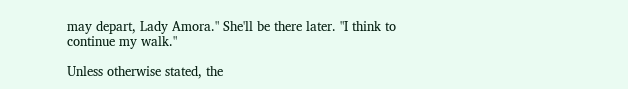may depart, Lady Amora." She'll be there later. "I think to continue my walk."

Unless otherwise stated, the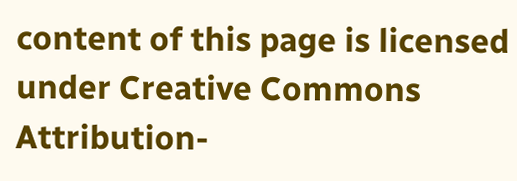content of this page is licensed under Creative Commons Attribution-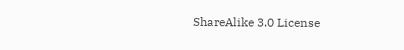ShareAlike 3.0 License